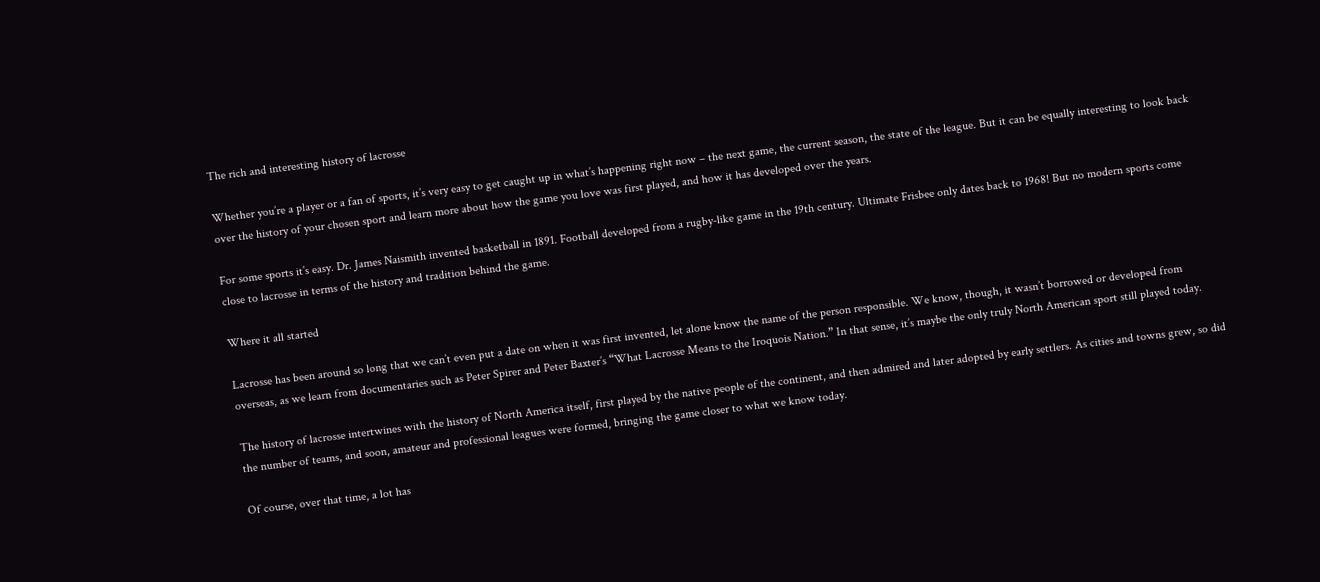The rich and interesting history of lacrosse

Whether you’re a player or a fan of sports, it’s very easy to get caught up in what’s happening right now – the next game, the current season, the state of the league. But it can be equally interesting to look back over the history of your chosen sport and learn more about how the game you love was first played, and how it has developed over the years.

For some sports it’s easy. Dr. James Naismith invented basketball in 1891. Football developed from a rugby-like game in the 19th century. Ultimate Frisbee only dates back to 1968! But no modern sports come close to lacrosse in terms of the history and tradition behind the game.

Where it all started

Lacrosse has been around so long that we can’t even put a date on when it was first invented, let alone know the name of the person responsible. We know, though, it wasn’t borrowed or developed from overseas, as we learn from documentaries such as Peter Spirer and Peter Baxter’s “What Lacrosse Means to the Iroquois Nation.” In that sense, it’s maybe the only truly North American sport still played today.

The history of lacrosse intertwines with the history of North America itself, first played by the native people of the continent, and then admired and later adopted by early settlers. As cities and towns grew, so did the number of teams, and soon, amateur and professional leagues were formed, bringing the game closer to what we know today.

Of course, over that time, a lot has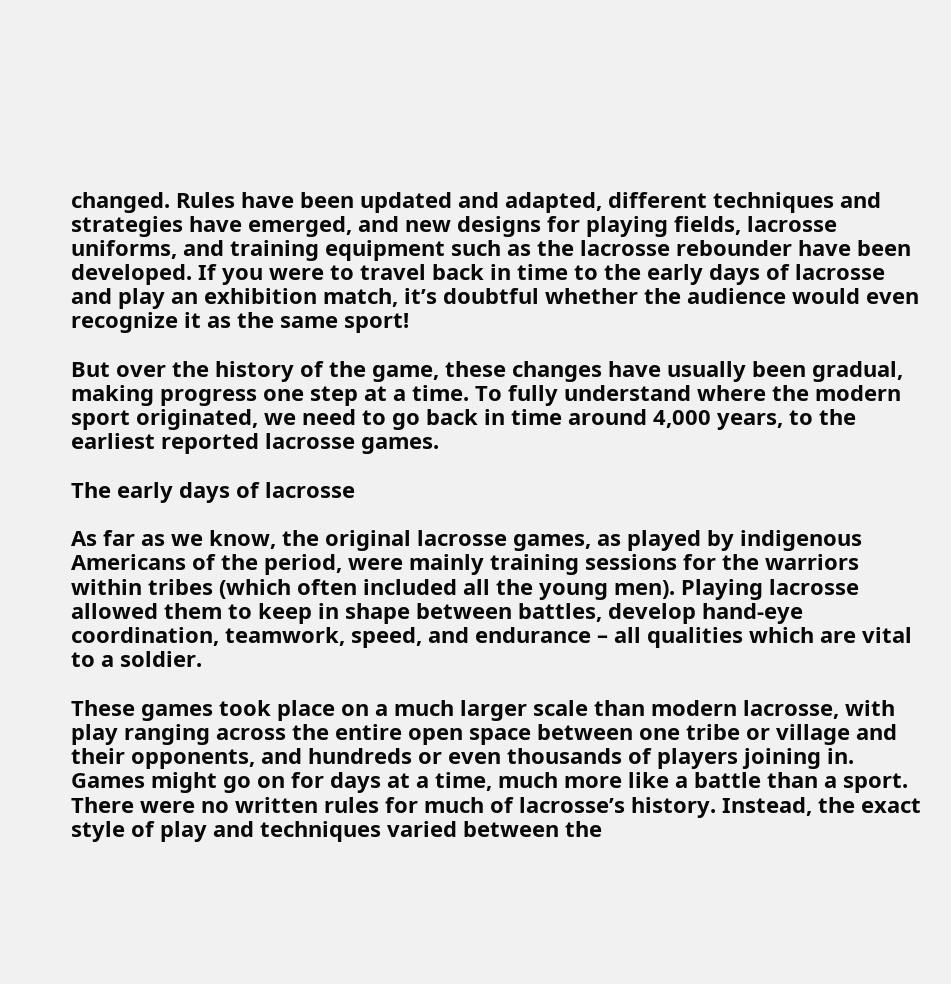changed. Rules have been updated and adapted, different techniques and strategies have emerged, and new designs for playing fields, lacrosse uniforms, and training equipment such as the lacrosse rebounder have been developed. If you were to travel back in time to the early days of lacrosse and play an exhibition match, it’s doubtful whether the audience would even recognize it as the same sport!

But over the history of the game, these changes have usually been gradual, making progress one step at a time. To fully understand where the modern sport originated, we need to go back in time around 4,000 years, to the earliest reported lacrosse games.

The early days of lacrosse

As far as we know, the original lacrosse games, as played by indigenous Americans of the period, were mainly training sessions for the warriors within tribes (which often included all the young men). Playing lacrosse allowed them to keep in shape between battles, develop hand-eye coordination, teamwork, speed, and endurance – all qualities which are vital to a soldier.

These games took place on a much larger scale than modern lacrosse, with play ranging across the entire open space between one tribe or village and their opponents, and hundreds or even thousands of players joining in. Games might go on for days at a time, much more like a battle than a sport. There were no written rules for much of lacrosse’s history. Instead, the exact style of play and techniques varied between the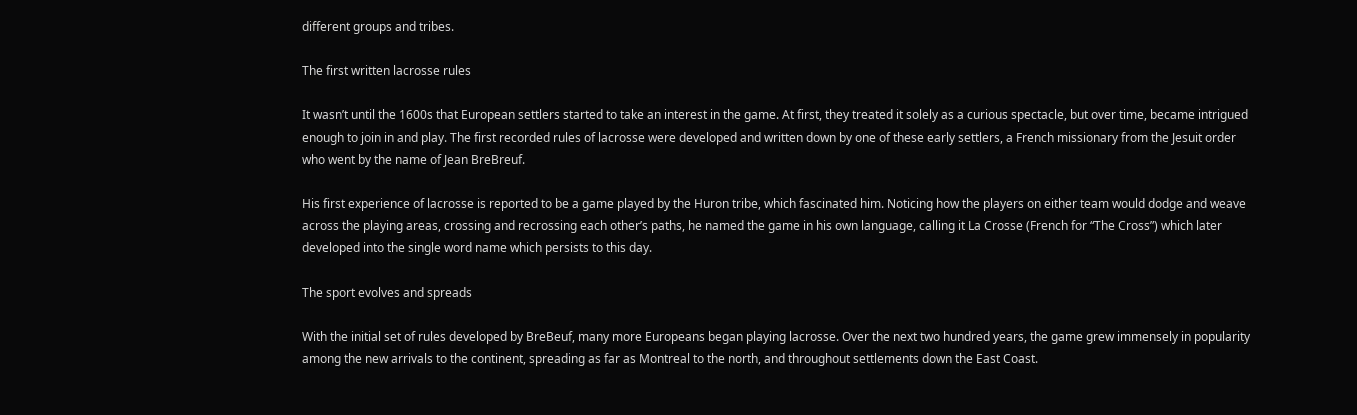different groups and tribes.

The first written lacrosse rules

It wasn’t until the 1600s that European settlers started to take an interest in the game. At first, they treated it solely as a curious spectacle, but over time, became intrigued enough to join in and play. The first recorded rules of lacrosse were developed and written down by one of these early settlers, a French missionary from the Jesuit order who went by the name of Jean BreBreuf.

His first experience of lacrosse is reported to be a game played by the Huron tribe, which fascinated him. Noticing how the players on either team would dodge and weave across the playing areas, crossing and recrossing each other’s paths, he named the game in his own language, calling it La Crosse (French for “The Cross”) which later developed into the single word name which persists to this day.

The sport evolves and spreads

With the initial set of rules developed by BreBeuf, many more Europeans began playing lacrosse. Over the next two hundred years, the game grew immensely in popularity among the new arrivals to the continent, spreading as far as Montreal to the north, and throughout settlements down the East Coast.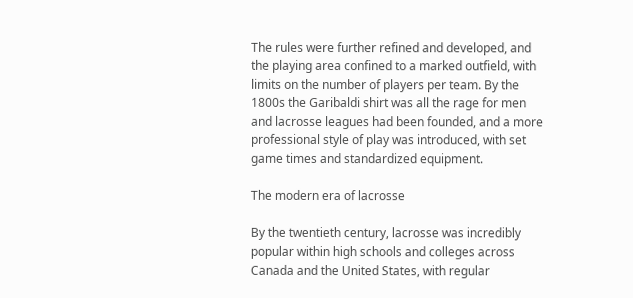The rules were further refined and developed, and the playing area confined to a marked outfield, with limits on the number of players per team. By the 1800s the Garibaldi shirt was all the rage for men and lacrosse leagues had been founded, and a more professional style of play was introduced, with set game times and standardized equipment.

The modern era of lacrosse

By the twentieth century, lacrosse was incredibly popular within high schools and colleges across Canada and the United States, with regular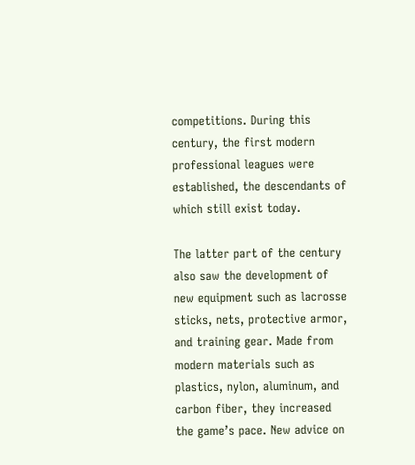competitions. During this century, the first modern professional leagues were established, the descendants of which still exist today.

The latter part of the century also saw the development of new equipment such as lacrosse sticks, nets, protective armor, and training gear. Made from modern materials such as plastics, nylon, aluminum, and carbon fiber, they increased the game’s pace. New advice on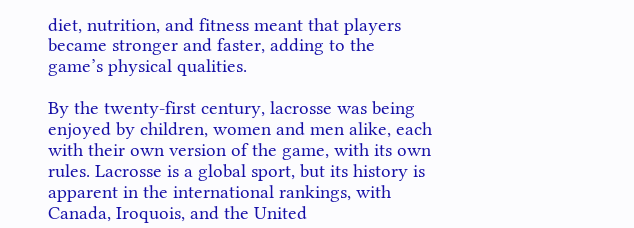diet, nutrition, and fitness meant that players became stronger and faster, adding to the game’s physical qualities.

By the twenty-first century, lacrosse was being enjoyed by children, women and men alike, each with their own version of the game, with its own rules. Lacrosse is a global sport, but its history is apparent in the international rankings, with Canada, Iroquois, and the United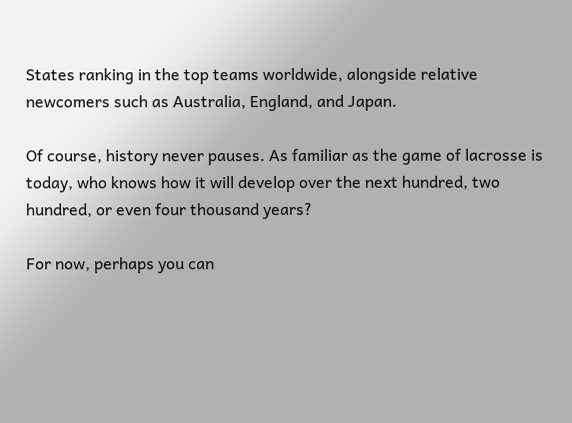States ranking in the top teams worldwide, alongside relative newcomers such as Australia, England, and Japan.

Of course, history never pauses. As familiar as the game of lacrosse is today, who knows how it will develop over the next hundred, two hundred, or even four thousand years?

For now, perhaps you can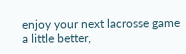enjoy your next lacrosse game a little better,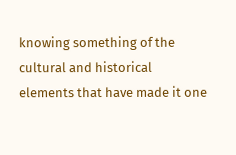knowing something of the cultural and historical elements that have made it one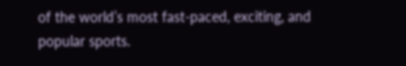of the world’s most fast-paced, exciting, and popular sports.